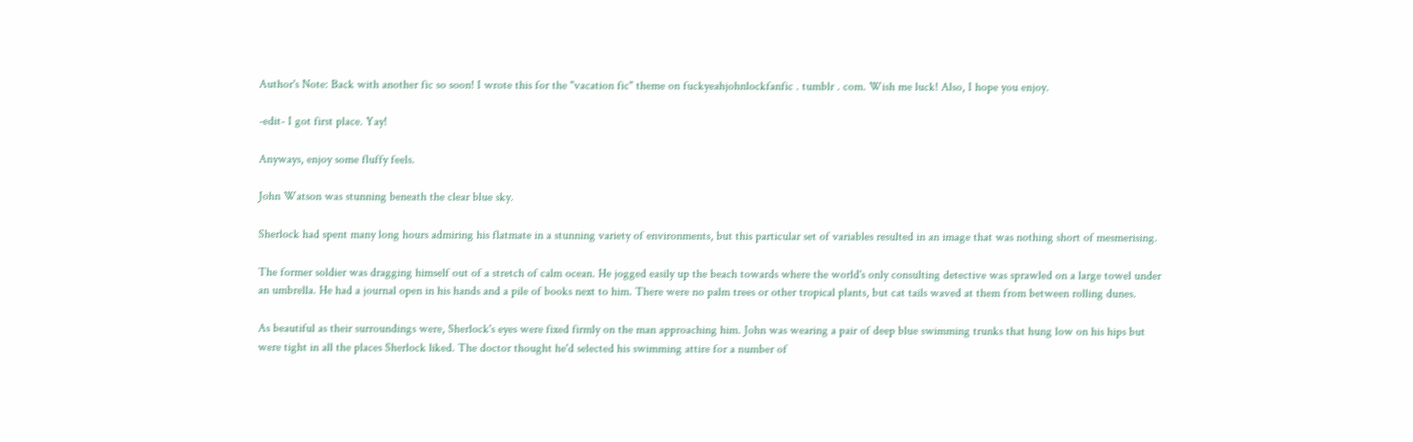Author's Note: Back with another fic so soon! I wrote this for the "vacation fic" theme on fuckyeahjohnlockfanfic . tumblr . com. Wish me luck! Also, I hope you enjoy.

-edit- I got first place. Yay!

Anyways, enjoy some fluffy feels.

John Watson was stunning beneath the clear blue sky.

Sherlock had spent many long hours admiring his flatmate in a stunning variety of environments, but this particular set of variables resulted in an image that was nothing short of mesmerising.

The former soldier was dragging himself out of a stretch of calm ocean. He jogged easily up the beach towards where the world's only consulting detective was sprawled on a large towel under an umbrella. He had a journal open in his hands and a pile of books next to him. There were no palm trees or other tropical plants, but cat tails waved at them from between rolling dunes.

As beautiful as their surroundings were, Sherlock's eyes were fixed firmly on the man approaching him. John was wearing a pair of deep blue swimming trunks that hung low on his hips but were tight in all the places Sherlock liked. The doctor thought he'd selected his swimming attire for a number of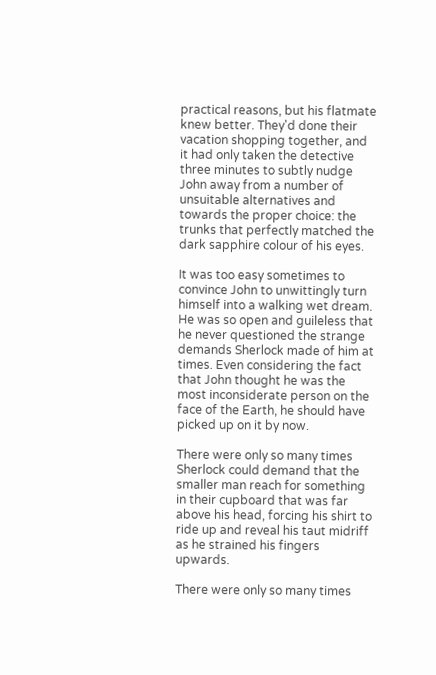practical reasons, but his flatmate knew better. They'd done their vacation shopping together, and it had only taken the detective three minutes to subtly nudge John away from a number of unsuitable alternatives and towards the proper choice: the trunks that perfectly matched the dark sapphire colour of his eyes.

It was too easy sometimes to convince John to unwittingly turn himself into a walking wet dream. He was so open and guileless that he never questioned the strange demands Sherlock made of him at times. Even considering the fact that John thought he was the most inconsiderate person on the face of the Earth, he should have picked up on it by now.

There were only so many times Sherlock could demand that the smaller man reach for something in their cupboard that was far above his head, forcing his shirt to ride up and reveal his taut midriff as he strained his fingers upwards.

There were only so many times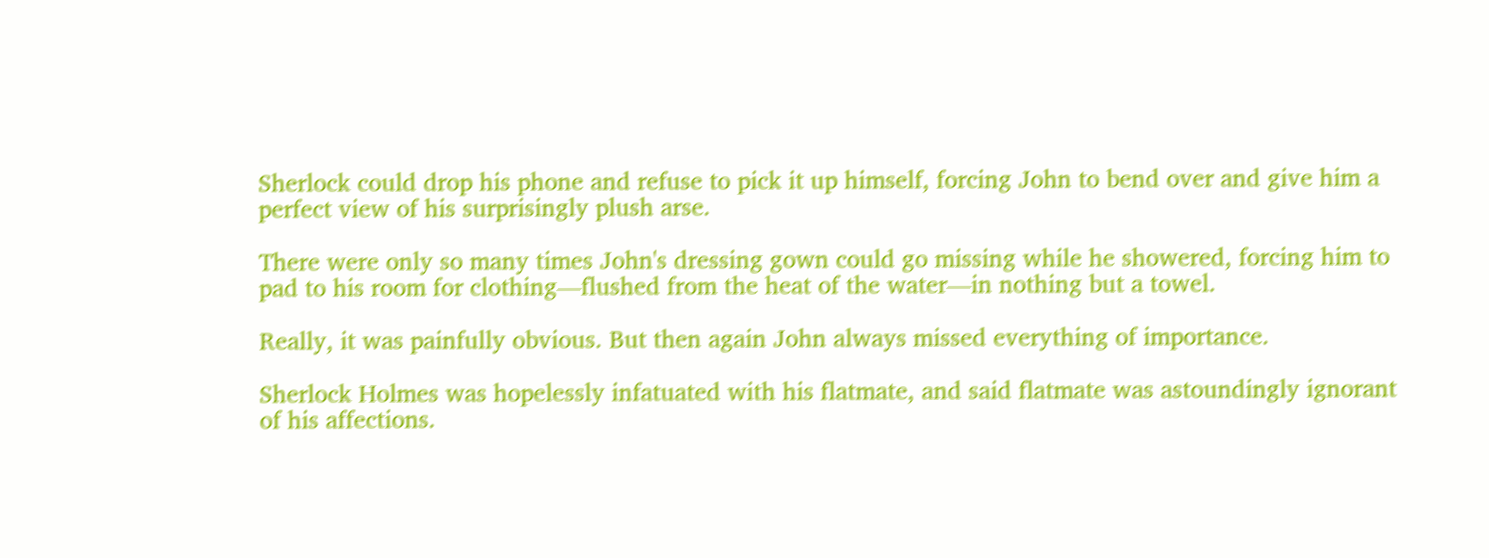Sherlock could drop his phone and refuse to pick it up himself, forcing John to bend over and give him a perfect view of his surprisingly plush arse.

There were only so many times John's dressing gown could go missing while he showered, forcing him to pad to his room for clothing—flushed from the heat of the water—in nothing but a towel.

Really, it was painfully obvious. But then again John always missed everything of importance.

Sherlock Holmes was hopelessly infatuated with his flatmate, and said flatmate was astoundingly ignorant of his affections.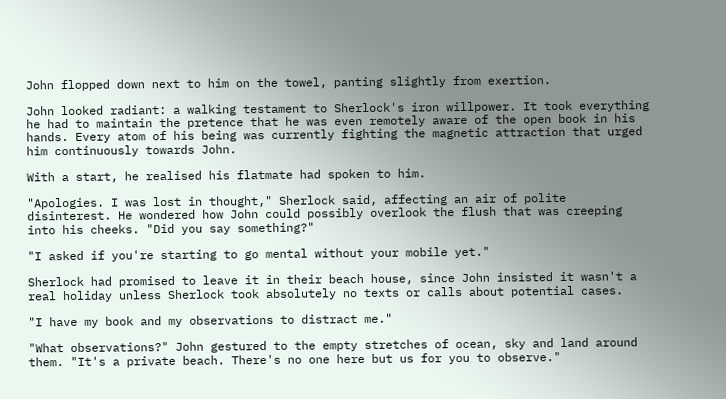John flopped down next to him on the towel, panting slightly from exertion.

John looked radiant: a walking testament to Sherlock's iron willpower. It took everything he had to maintain the pretence that he was even remotely aware of the open book in his hands. Every atom of his being was currently fighting the magnetic attraction that urged him continuously towards John.

With a start, he realised his flatmate had spoken to him.

"Apologies. I was lost in thought," Sherlock said, affecting an air of polite disinterest. He wondered how John could possibly overlook the flush that was creeping into his cheeks. "Did you say something?"

"I asked if you're starting to go mental without your mobile yet."

Sherlock had promised to leave it in their beach house, since John insisted it wasn't a real holiday unless Sherlock took absolutely no texts or calls about potential cases.

"I have my book and my observations to distract me."

"What observations?" John gestured to the empty stretches of ocean, sky and land around them. "It's a private beach. There's no one here but us for you to observe."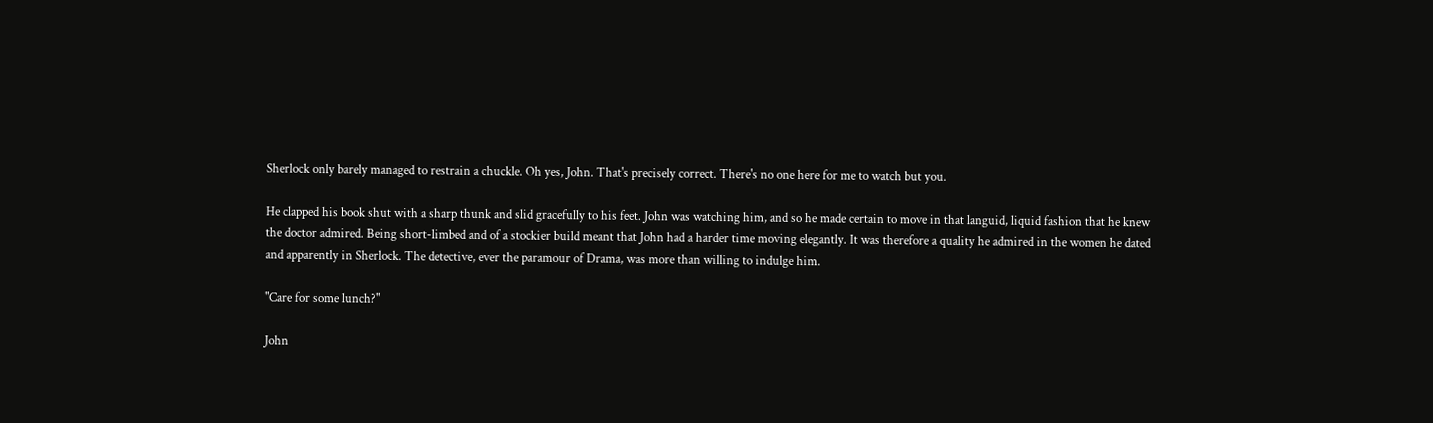Sherlock only barely managed to restrain a chuckle. Oh yes, John. That's precisely correct. There's no one here for me to watch but you.

He clapped his book shut with a sharp thunk and slid gracefully to his feet. John was watching him, and so he made certain to move in that languid, liquid fashion that he knew the doctor admired. Being short-limbed and of a stockier build meant that John had a harder time moving elegantly. It was therefore a quality he admired in the women he dated and apparently in Sherlock. The detective, ever the paramour of Drama, was more than willing to indulge him.

"Care for some lunch?"

John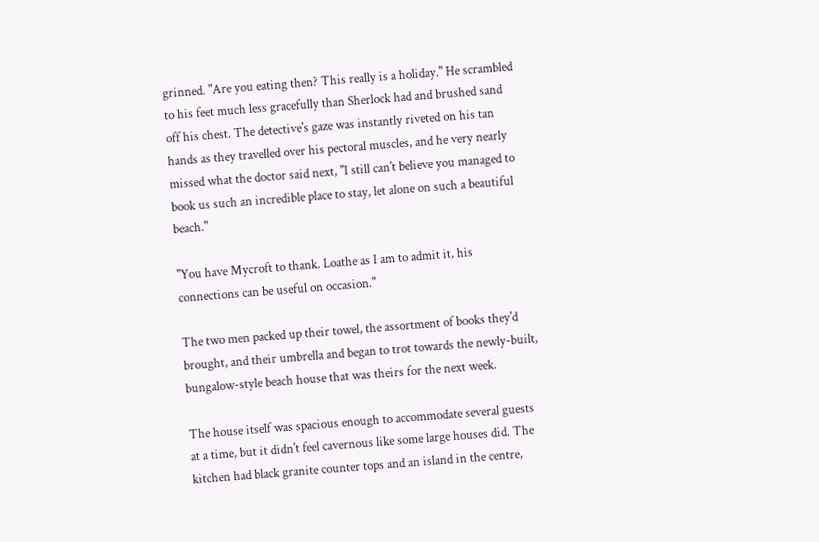grinned. "Are you eating then? This really is a holiday." He scrambled to his feet much less gracefully than Sherlock had and brushed sand off his chest. The detective's gaze was instantly riveted on his tan hands as they travelled over his pectoral muscles, and he very nearly missed what the doctor said next, "I still can't believe you managed to book us such an incredible place to stay, let alone on such a beautiful beach."

"You have Mycroft to thank. Loathe as I am to admit it, his connections can be useful on occasion."

The two men packed up their towel, the assortment of books they'd brought, and their umbrella and began to trot towards the newly-built, bungalow-style beach house that was theirs for the next week.

The house itself was spacious enough to accommodate several guests at a time, but it didn't feel cavernous like some large houses did. The kitchen had black granite counter tops and an island in the centre,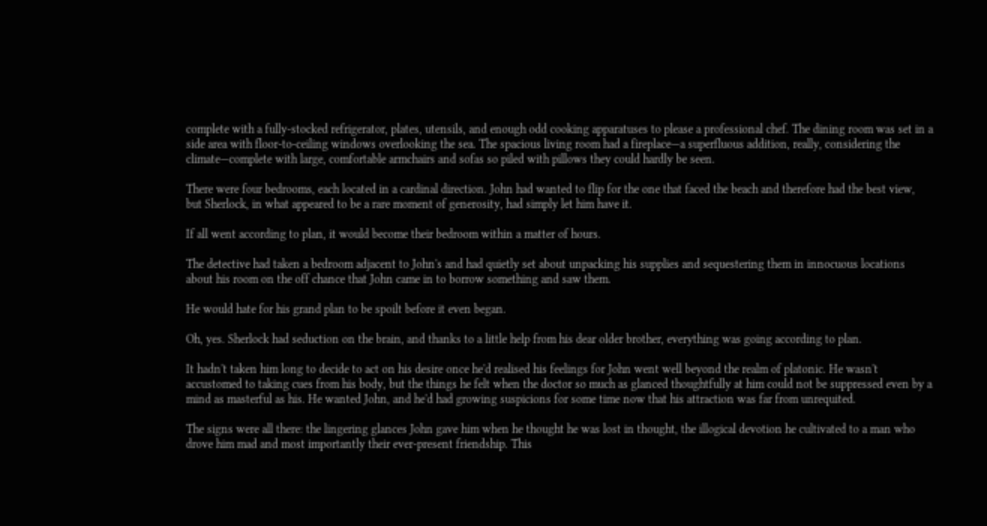complete with a fully-stocked refrigerator, plates, utensils, and enough odd cooking apparatuses to please a professional chef. The dining room was set in a side area with floor-to-ceiling windows overlooking the sea. The spacious living room had a fireplace—a superfluous addition, really, considering the climate—complete with large, comfortable armchairs and sofas so piled with pillows they could hardly be seen.

There were four bedrooms, each located in a cardinal direction. John had wanted to flip for the one that faced the beach and therefore had the best view, but Sherlock, in what appeared to be a rare moment of generosity, had simply let him have it.

If all went according to plan, it would become their bedroom within a matter of hours.

The detective had taken a bedroom adjacent to John's and had quietly set about unpacking his supplies and sequestering them in innocuous locations about his room on the off chance that John came in to borrow something and saw them.

He would hate for his grand plan to be spoilt before it even began.

Oh, yes. Sherlock had seduction on the brain, and thanks to a little help from his dear older brother, everything was going according to plan.

It hadn't taken him long to decide to act on his desire once he'd realised his feelings for John went well beyond the realm of platonic. He wasn't accustomed to taking cues from his body, but the things he felt when the doctor so much as glanced thoughtfully at him could not be suppressed even by a mind as masterful as his. He wanted John, and he'd had growing suspicions for some time now that his attraction was far from unrequited.

The signs were all there: the lingering glances John gave him when he thought he was lost in thought, the illogical devotion he cultivated to a man who drove him mad and most importantly their ever-present friendship. This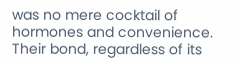was no mere cocktail of hormones and convenience. Their bond, regardless of its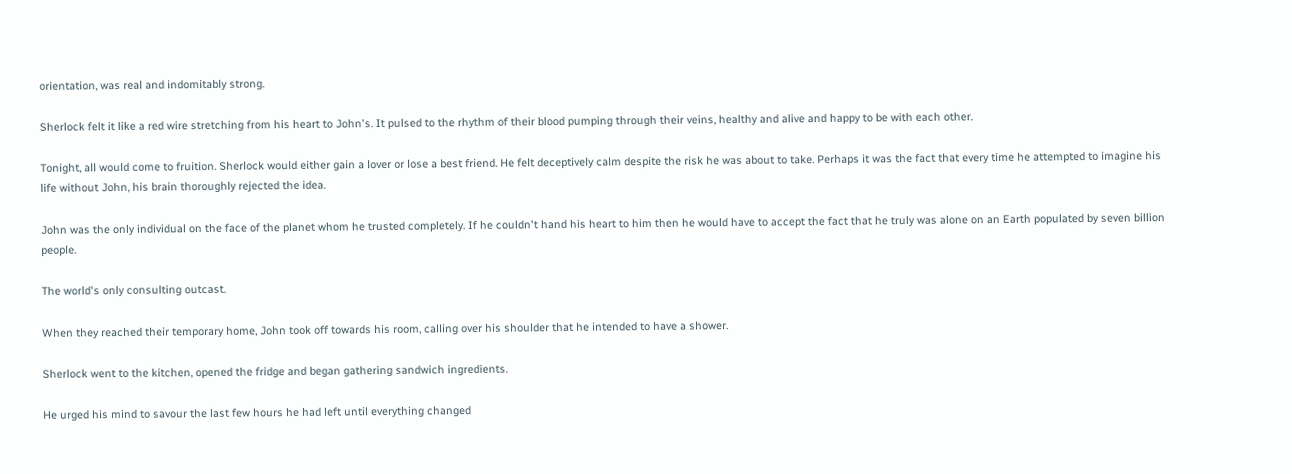orientation, was real and indomitably strong.

Sherlock felt it like a red wire stretching from his heart to John's. It pulsed to the rhythm of their blood pumping through their veins, healthy and alive and happy to be with each other.

Tonight, all would come to fruition. Sherlock would either gain a lover or lose a best friend. He felt deceptively calm despite the risk he was about to take. Perhaps it was the fact that every time he attempted to imagine his life without John, his brain thoroughly rejected the idea.

John was the only individual on the face of the planet whom he trusted completely. If he couldn't hand his heart to him then he would have to accept the fact that he truly was alone on an Earth populated by seven billion people.

The world's only consulting outcast.

When they reached their temporary home, John took off towards his room, calling over his shoulder that he intended to have a shower.

Sherlock went to the kitchen, opened the fridge and began gathering sandwich ingredients.

He urged his mind to savour the last few hours he had left until everything changed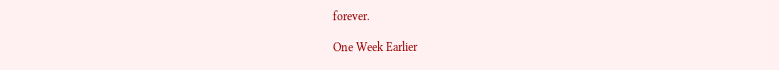forever.

One Week Earlier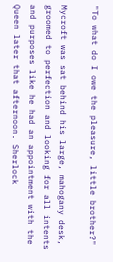"To what do I owe the pleasure, little brother?"

Mycroft was sat behind his large, mahogany desk, groomed to perfection and looking for all intents and purposes like he had an appointment with the Queen later that afternoon. Sherlock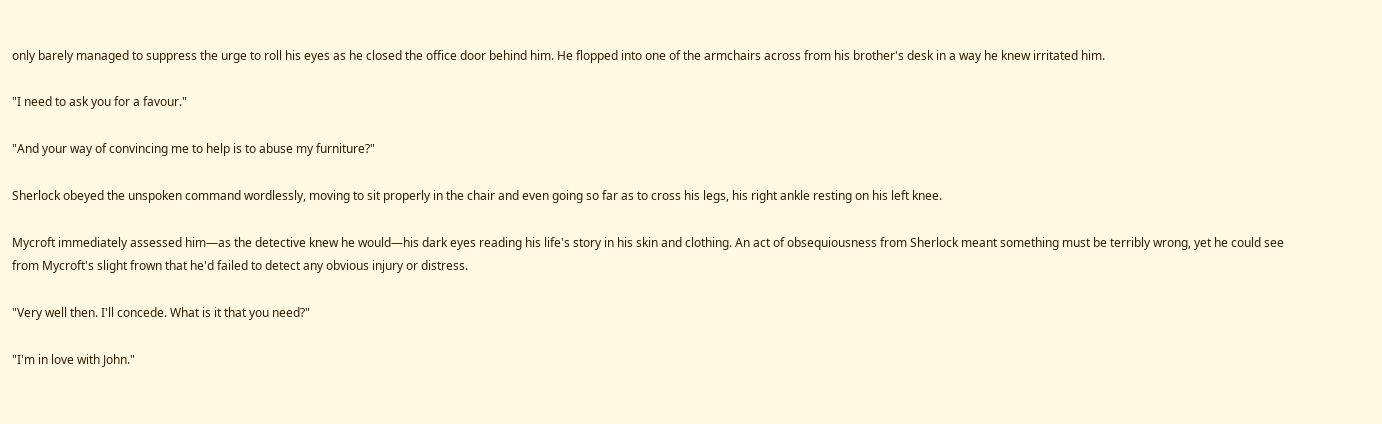only barely managed to suppress the urge to roll his eyes as he closed the office door behind him. He flopped into one of the armchairs across from his brother's desk in a way he knew irritated him.

"I need to ask you for a favour."

"And your way of convincing me to help is to abuse my furniture?"

Sherlock obeyed the unspoken command wordlessly, moving to sit properly in the chair and even going so far as to cross his legs, his right ankle resting on his left knee.

Mycroft immediately assessed him—as the detective knew he would—his dark eyes reading his life's story in his skin and clothing. An act of obsequiousness from Sherlock meant something must be terribly wrong, yet he could see from Mycroft's slight frown that he'd failed to detect any obvious injury or distress.

"Very well then. I'll concede. What is it that you need?"

"I'm in love with John."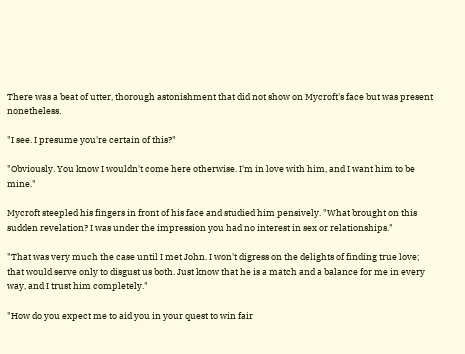There was a beat of utter, thorough astonishment that did not show on Mycroft's face but was present nonetheless.

"I see. I presume you're certain of this?"

"Obviously. You know I wouldn't come here otherwise. I'm in love with him, and I want him to be mine."

Mycroft steepled his fingers in front of his face and studied him pensively. "What brought on this sudden revelation? I was under the impression you had no interest in sex or relationships."

"That was very much the case until I met John. I won't digress on the delights of finding true love; that would serve only to disgust us both. Just know that he is a match and a balance for me in every way, and I trust him completely."

"How do you expect me to aid you in your quest to win fair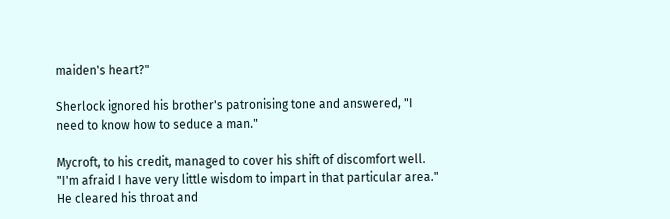maiden's heart?"

Sherlock ignored his brother's patronising tone and answered, "I need to know how to seduce a man."

Mycroft, to his credit, managed to cover his shift of discomfort well. "I'm afraid I have very little wisdom to impart in that particular area." He cleared his throat and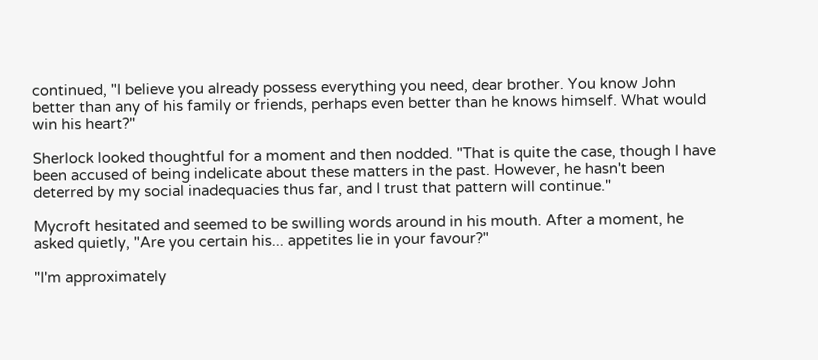continued, "I believe you already possess everything you need, dear brother. You know John better than any of his family or friends, perhaps even better than he knows himself. What would win his heart?"

Sherlock looked thoughtful for a moment and then nodded. "That is quite the case, though I have been accused of being indelicate about these matters in the past. However, he hasn't been deterred by my social inadequacies thus far, and I trust that pattern will continue."

Mycroft hesitated and seemed to be swilling words around in his mouth. After a moment, he asked quietly, "Are you certain his... appetites lie in your favour?"

"I'm approximately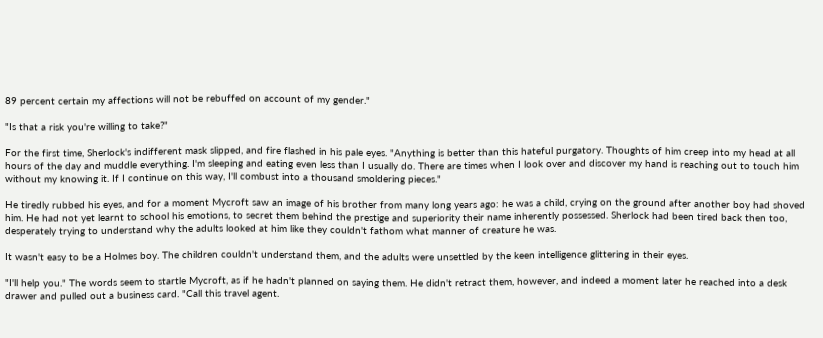89 percent certain my affections will not be rebuffed on account of my gender."

"Is that a risk you're willing to take?"

For the first time, Sherlock's indifferent mask slipped, and fire flashed in his pale eyes. "Anything is better than this hateful purgatory. Thoughts of him creep into my head at all hours of the day and muddle everything. I'm sleeping and eating even less than I usually do. There are times when I look over and discover my hand is reaching out to touch him without my knowing it. If I continue on this way, I'll combust into a thousand smoldering pieces."

He tiredly rubbed his eyes, and for a moment Mycroft saw an image of his brother from many long years ago: he was a child, crying on the ground after another boy had shoved him. He had not yet learnt to school his emotions, to secret them behind the prestige and superiority their name inherently possessed. Sherlock had been tired back then too, desperately trying to understand why the adults looked at him like they couldn't fathom what manner of creature he was.

It wasn't easy to be a Holmes boy. The children couldn't understand them, and the adults were unsettled by the keen intelligence glittering in their eyes.

"I'll help you." The words seem to startle Mycroft, as if he hadn't planned on saying them. He didn't retract them, however, and indeed a moment later he reached into a desk drawer and pulled out a business card. "Call this travel agent.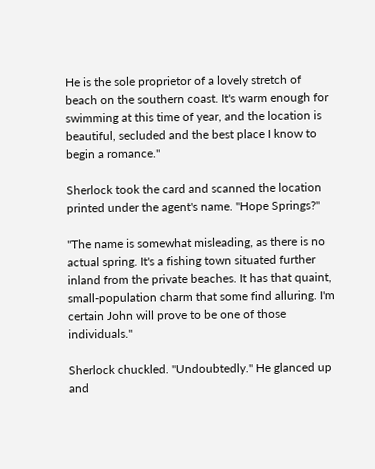He is the sole proprietor of a lovely stretch of beach on the southern coast. It's warm enough for swimming at this time of year, and the location is beautiful, secluded and the best place I know to begin a romance."

Sherlock took the card and scanned the location printed under the agent's name. "Hope Springs?"

"The name is somewhat misleading, as there is no actual spring. It's a fishing town situated further inland from the private beaches. It has that quaint, small-population charm that some find alluring. I'm certain John will prove to be one of those individuals."

Sherlock chuckled. "Undoubtedly." He glanced up and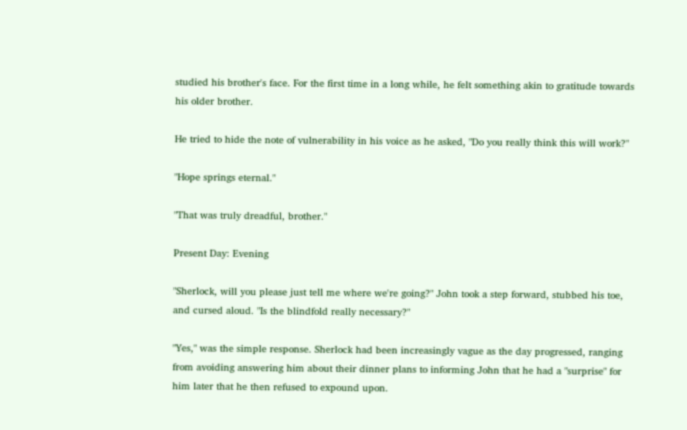studied his brother's face. For the first time in a long while, he felt something akin to gratitude towards his older brother.

He tried to hide the note of vulnerability in his voice as he asked, "Do you really think this will work?"

"Hope springs eternal."

"That was truly dreadful, brother."

Present Day: Evening

"Sherlock, will you please just tell me where we're going?" John took a step forward, stubbed his toe, and cursed aloud. "Is the blindfold really necessary?"

"Yes," was the simple response. Sherlock had been increasingly vague as the day progressed, ranging from avoiding answering him about their dinner plans to informing John that he had a "surprise" for him later that he then refused to expound upon.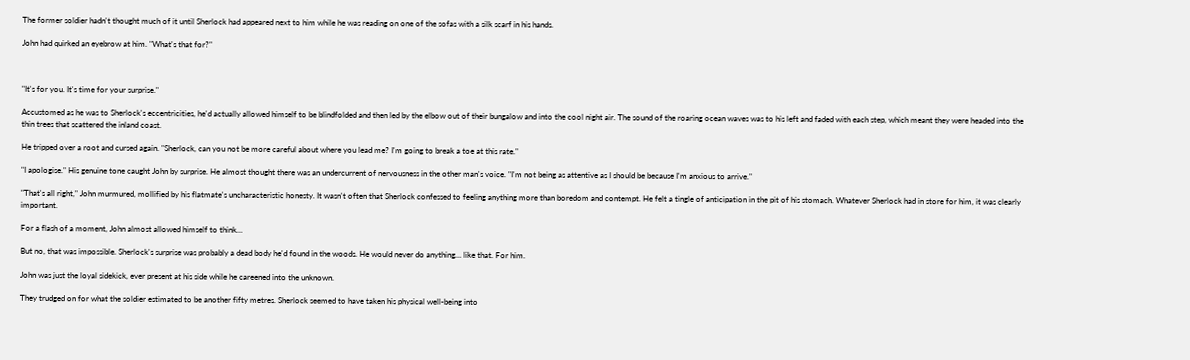The former soldier hadn't thought much of it until Sherlock had appeared next to him while he was reading on one of the sofas with a silk scarf in his hands.

John had quirked an eyebrow at him. "What's that for?"



"It's for you. It's time for your surprise."

Accustomed as he was to Sherlock's eccentricities, he'd actually allowed himself to be blindfolded and then led by the elbow out of their bungalow and into the cool night air. The sound of the roaring ocean waves was to his left and faded with each step, which meant they were headed into the thin trees that scattered the inland coast.

He tripped over a root and cursed again. "Sherlock, can you not be more careful about where you lead me? I'm going to break a toe at this rate."

"I apologise." His genuine tone caught John by surprise. He almost thought there was an undercurrent of nervousness in the other man's voice. "I'm not being as attentive as I should be because I'm anxious to arrive."

"That's all right," John murmured, mollified by his flatmate's uncharacteristic honesty. It wasn't often that Sherlock confessed to feeling anything more than boredom and contempt. He felt a tingle of anticipation in the pit of his stomach. Whatever Sherlock had in store for him, it was clearly important.

For a flash of a moment, John almost allowed himself to think…

But no, that was impossible. Sherlock's surprise was probably a dead body he'd found in the woods. He would never do anything… like that. For him.

John was just the loyal sidekick, ever present at his side while he careened into the unknown.

They trudged on for what the soldier estimated to be another fifty metres. Sherlock seemed to have taken his physical well-being into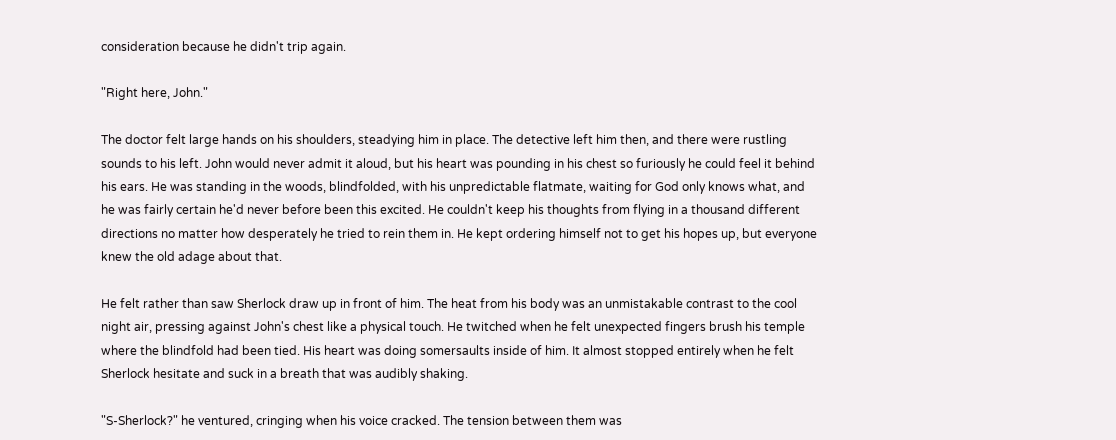consideration because he didn't trip again.

"Right here, John."

The doctor felt large hands on his shoulders, steadying him in place. The detective left him then, and there were rustling sounds to his left. John would never admit it aloud, but his heart was pounding in his chest so furiously he could feel it behind his ears. He was standing in the woods, blindfolded, with his unpredictable flatmate, waiting for God only knows what, and he was fairly certain he'd never before been this excited. He couldn't keep his thoughts from flying in a thousand different directions no matter how desperately he tried to rein them in. He kept ordering himself not to get his hopes up, but everyone knew the old adage about that.

He felt rather than saw Sherlock draw up in front of him. The heat from his body was an unmistakable contrast to the cool night air, pressing against John's chest like a physical touch. He twitched when he felt unexpected fingers brush his temple where the blindfold had been tied. His heart was doing somersaults inside of him. It almost stopped entirely when he felt Sherlock hesitate and suck in a breath that was audibly shaking.

"S-Sherlock?" he ventured, cringing when his voice cracked. The tension between them was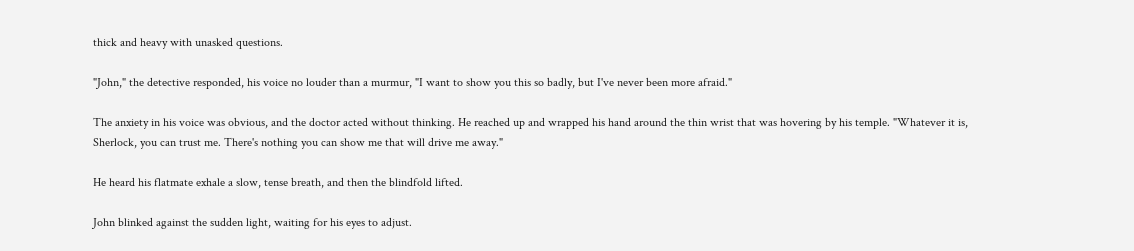thick and heavy with unasked questions.

"John," the detective responded, his voice no louder than a murmur, "I want to show you this so badly, but I've never been more afraid."

The anxiety in his voice was obvious, and the doctor acted without thinking. He reached up and wrapped his hand around the thin wrist that was hovering by his temple. "Whatever it is, Sherlock, you can trust me. There's nothing you can show me that will drive me away."

He heard his flatmate exhale a slow, tense breath, and then the blindfold lifted.

John blinked against the sudden light, waiting for his eyes to adjust.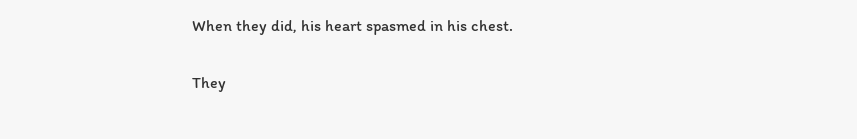When they did, his heart spasmed in his chest.

They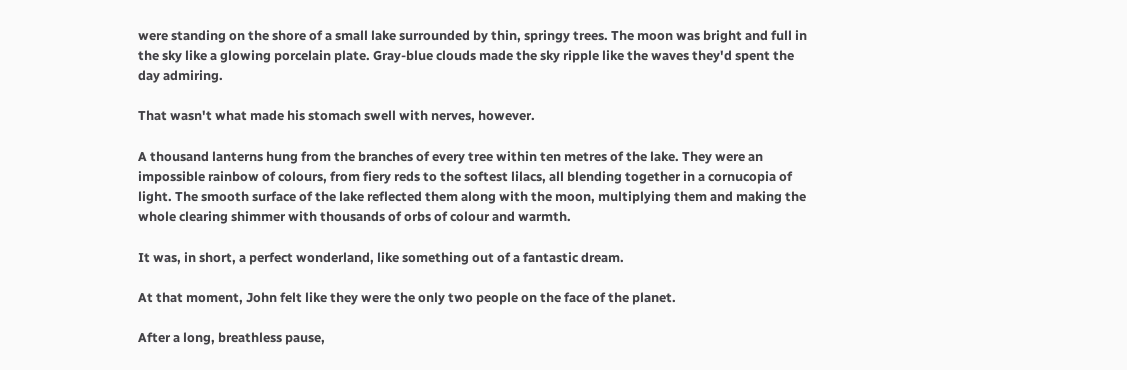were standing on the shore of a small lake surrounded by thin, springy trees. The moon was bright and full in the sky like a glowing porcelain plate. Gray-blue clouds made the sky ripple like the waves they'd spent the day admiring.

That wasn't what made his stomach swell with nerves, however.

A thousand lanterns hung from the branches of every tree within ten metres of the lake. They were an impossible rainbow of colours, from fiery reds to the softest lilacs, all blending together in a cornucopia of light. The smooth surface of the lake reflected them along with the moon, multiplying them and making the whole clearing shimmer with thousands of orbs of colour and warmth.

It was, in short, a perfect wonderland, like something out of a fantastic dream.

At that moment, John felt like they were the only two people on the face of the planet.

After a long, breathless pause,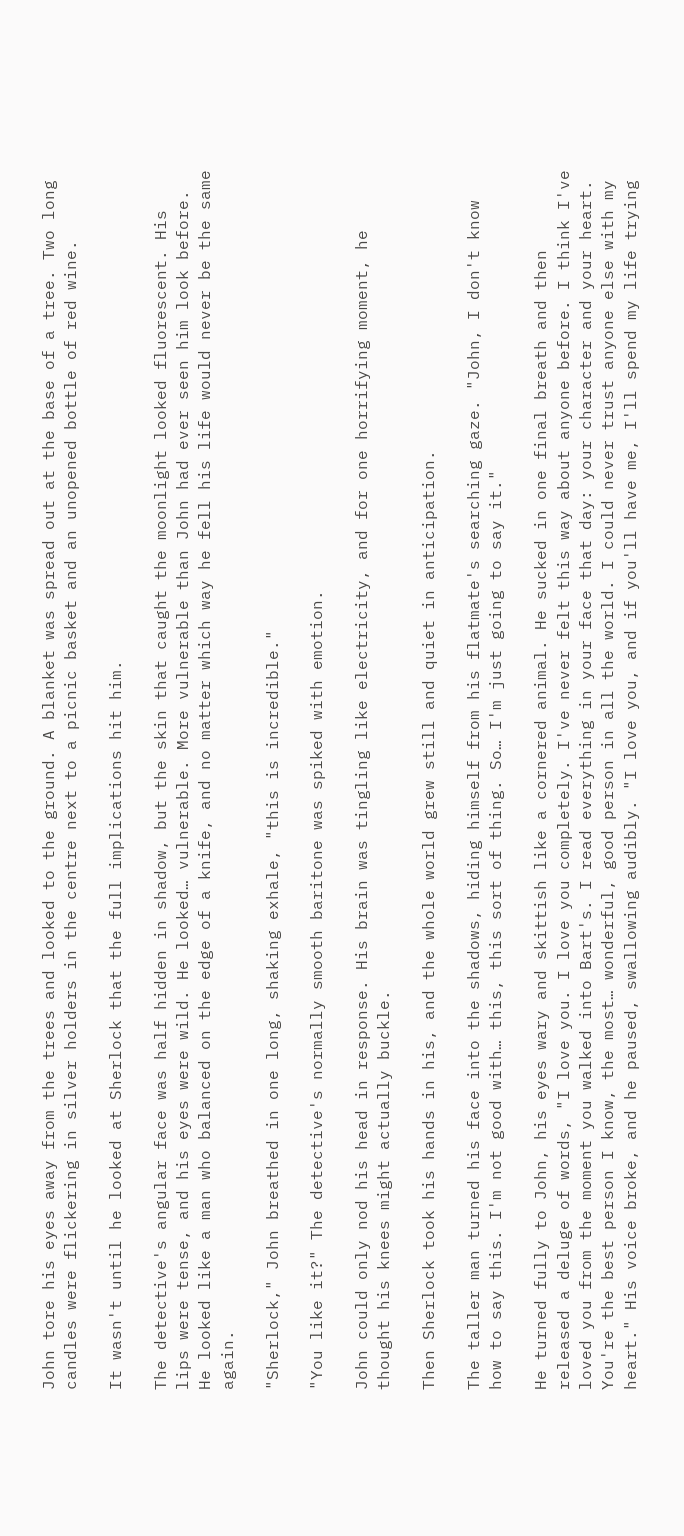John tore his eyes away from the trees and looked to the ground. A blanket was spread out at the base of a tree. Two long candles were flickering in silver holders in the centre next to a picnic basket and an unopened bottle of red wine.

It wasn't until he looked at Sherlock that the full implications hit him.

The detective's angular face was half hidden in shadow, but the skin that caught the moonlight looked fluorescent. His lips were tense, and his eyes were wild. He looked… vulnerable. More vulnerable than John had ever seen him look before. He looked like a man who balanced on the edge of a knife, and no matter which way he fell his life would never be the same again.

"Sherlock," John breathed in one long, shaking exhale, "this is incredible."

"You like it?" The detective's normally smooth baritone was spiked with emotion.

John could only nod his head in response. His brain was tingling like electricity, and for one horrifying moment, he thought his knees might actually buckle.

Then Sherlock took his hands in his, and the whole world grew still and quiet in anticipation.

The taller man turned his face into the shadows, hiding himself from his flatmate's searching gaze. "John, I don't know how to say this. I'm not good with… this, this sort of thing. So… I'm just going to say it."

He turned fully to John, his eyes wary and skittish like a cornered animal. He sucked in one final breath and then released a deluge of words, "I love you. I love you completely. I've never felt this way about anyone before. I think I've loved you from the moment you walked into Bart's. I read everything in your face that day: your character and your heart. You're the best person I know, the most… wonderful, good person in all the world. I could never trust anyone else with my heart." His voice broke, and he paused, swallowing audibly. "I love you, and if you'll have me, I'll spend my life trying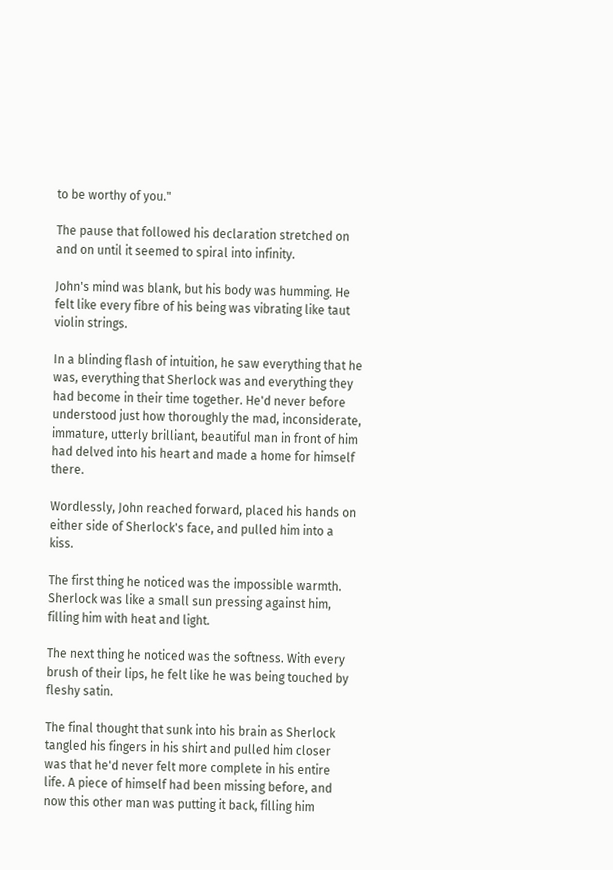to be worthy of you."

The pause that followed his declaration stretched on and on until it seemed to spiral into infinity.

John's mind was blank, but his body was humming. He felt like every fibre of his being was vibrating like taut violin strings.

In a blinding flash of intuition, he saw everything that he was, everything that Sherlock was and everything they had become in their time together. He'd never before understood just how thoroughly the mad, inconsiderate, immature, utterly brilliant, beautiful man in front of him had delved into his heart and made a home for himself there.

Wordlessly, John reached forward, placed his hands on either side of Sherlock's face, and pulled him into a kiss.

The first thing he noticed was the impossible warmth. Sherlock was like a small sun pressing against him, filling him with heat and light.

The next thing he noticed was the softness. With every brush of their lips, he felt like he was being touched by fleshy satin.

The final thought that sunk into his brain as Sherlock tangled his fingers in his shirt and pulled him closer was that he'd never felt more complete in his entire life. A piece of himself had been missing before, and now this other man was putting it back, filling him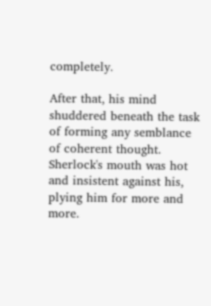completely.

After that, his mind shuddered beneath the task of forming any semblance of coherent thought. Sherlock's mouth was hot and insistent against his, plying him for more and more.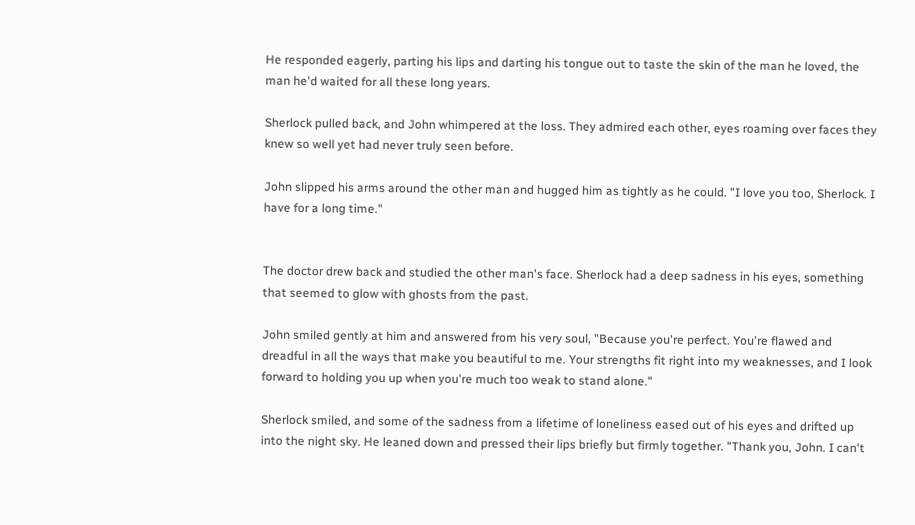He responded eagerly, parting his lips and darting his tongue out to taste the skin of the man he loved, the man he'd waited for all these long years.

Sherlock pulled back, and John whimpered at the loss. They admired each other, eyes roaming over faces they knew so well yet had never truly seen before.

John slipped his arms around the other man and hugged him as tightly as he could. "I love you too, Sherlock. I have for a long time."


The doctor drew back and studied the other man's face. Sherlock had a deep sadness in his eyes, something that seemed to glow with ghosts from the past.

John smiled gently at him and answered from his very soul, "Because you're perfect. You're flawed and dreadful in all the ways that make you beautiful to me. Your strengths fit right into my weaknesses, and I look forward to holding you up when you're much too weak to stand alone."

Sherlock smiled, and some of the sadness from a lifetime of loneliness eased out of his eyes and drifted up into the night sky. He leaned down and pressed their lips briefly but firmly together. "Thank you, John. I can't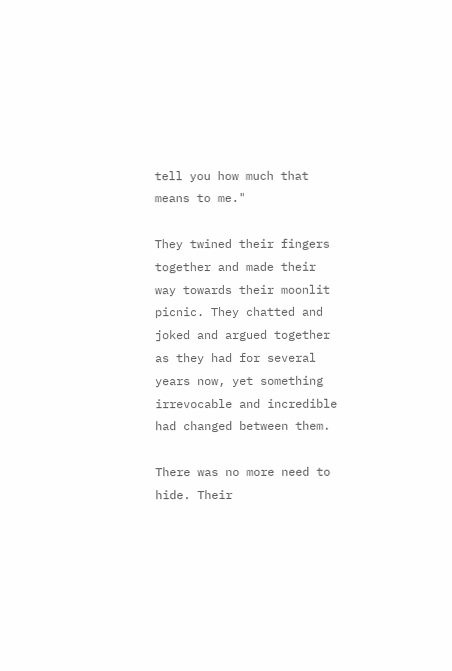tell you how much that means to me."

They twined their fingers together and made their way towards their moonlit picnic. They chatted and joked and argued together as they had for several years now, yet something irrevocable and incredible had changed between them.

There was no more need to hide. Their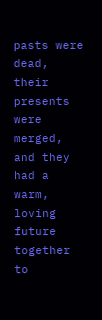pasts were dead, their presents were merged, and they had a warm, loving future together to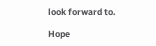look forward to.

Hope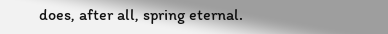does, after all, spring eternal.